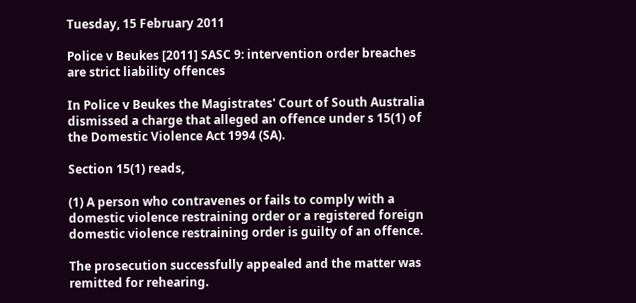Tuesday, 15 February 2011

Police v Beukes [2011] SASC 9: intervention order breaches are strict liability offences

In Police v Beukes the Magistrates' Court of South Australia dismissed a charge that alleged an offence under s 15(1) of the Domestic Violence Act 1994 (SA).

Section 15(1) reads,

(1) A person who contravenes or fails to comply with a domestic violence restraining order or a registered foreign domestic violence restraining order is guilty of an offence.

The prosecution successfully appealed and the matter was remitted for rehearing.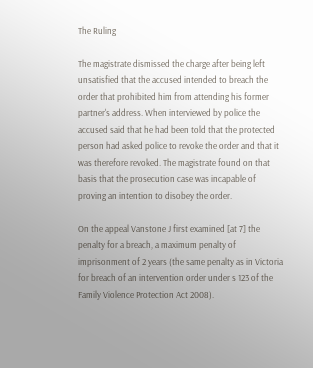The Ruling

The magistrate dismissed the charge after being left unsatisfied that the accused intended to breach the order that prohibited him from attending his former partner's address. When interviewed by police the accused said that he had been told that the protected person had asked police to revoke the order and that it was therefore revoked. The magistrate found on that basis that the prosecution case was incapable of proving an intention to disobey the order.

On the appeal Vanstone J first examined [at 7] the penalty for a breach, a maximum penalty of imprisonment of 2 years (the same penalty as in Victoria for breach of an intervention order under s 123 of the Family Violence Protection Act 2008).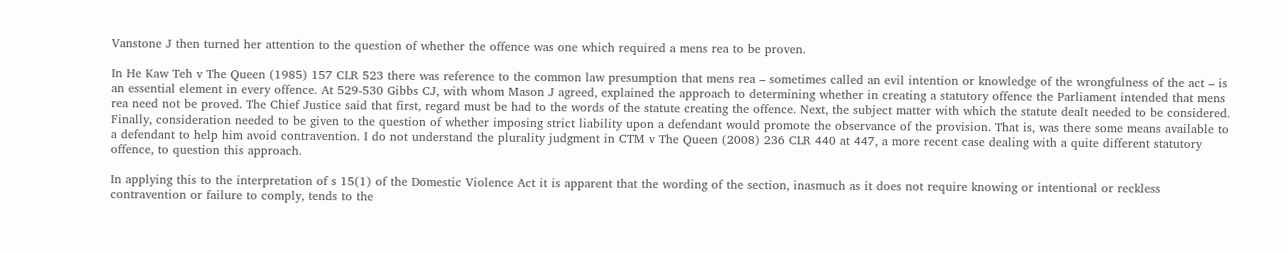Vanstone J then turned her attention to the question of whether the offence was one which required a mens rea to be proven.

In He Kaw Teh v The Queen (1985) 157 CLR 523 there was reference to the common law presumption that mens rea – sometimes called an evil intention or knowledge of the wrongfulness of the act – is an essential element in every offence. At 529-530 Gibbs CJ, with whom Mason J agreed, explained the approach to determining whether in creating a statutory offence the Parliament intended that mens rea need not be proved. The Chief Justice said that first, regard must be had to the words of the statute creating the offence. Next, the subject matter with which the statute dealt needed to be considered. Finally, consideration needed to be given to the question of whether imposing strict liability upon a defendant would promote the observance of the provision. That is, was there some means available to a defendant to help him avoid contravention. I do not understand the plurality judgment in CTM v The Queen (2008) 236 CLR 440 at 447, a more recent case dealing with a quite different statutory offence, to question this approach.

In applying this to the interpretation of s 15(1) of the Domestic Violence Act it is apparent that the wording of the section, inasmuch as it does not require knowing or intentional or reckless contravention or failure to comply, tends to the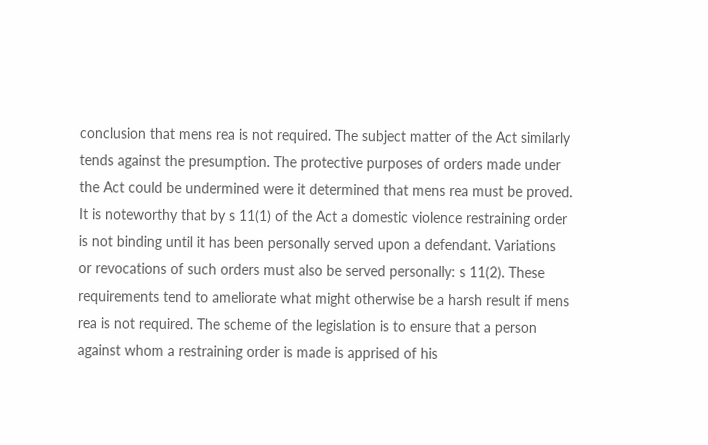conclusion that mens rea is not required. The subject matter of the Act similarly tends against the presumption. The protective purposes of orders made under the Act could be undermined were it determined that mens rea must be proved. It is noteworthy that by s 11(1) of the Act a domestic violence restraining order is not binding until it has been personally served upon a defendant. Variations or revocations of such orders must also be served personally: s 11(2). These requirements tend to ameliorate what might otherwise be a harsh result if mens rea is not required. The scheme of the legislation is to ensure that a person against whom a restraining order is made is apprised of his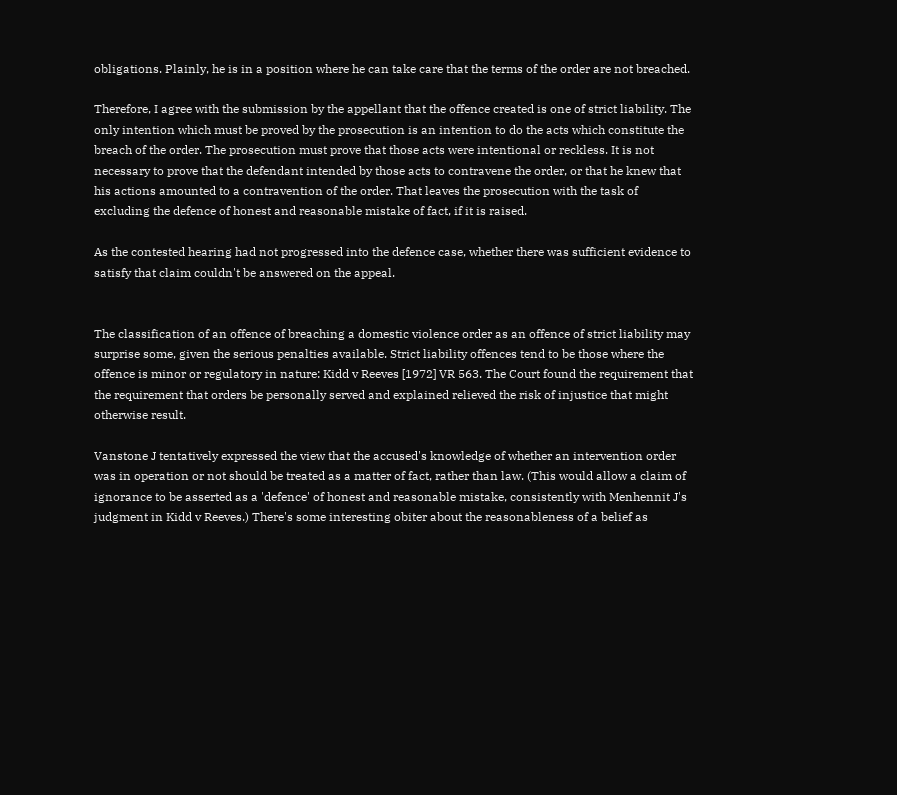obligations. Plainly, he is in a position where he can take care that the terms of the order are not breached.

Therefore, I agree with the submission by the appellant that the offence created is one of strict liability. The only intention which must be proved by the prosecution is an intention to do the acts which constitute the breach of the order. The prosecution must prove that those acts were intentional or reckless. It is not necessary to prove that the defendant intended by those acts to contravene the order, or that he knew that his actions amounted to a contravention of the order. That leaves the prosecution with the task of excluding the defence of honest and reasonable mistake of fact, if it is raised.

As the contested hearing had not progressed into the defence case, whether there was sufficient evidence to satisfy that claim couldn't be answered on the appeal.


The classification of an offence of breaching a domestic violence order as an offence of strict liability may surprise some, given the serious penalties available. Strict liability offences tend to be those where the offence is minor or regulatory in nature: Kidd v Reeves [1972] VR 563. The Court found the requirement that the requirement that orders be personally served and explained relieved the risk of injustice that might otherwise result.

Vanstone J tentatively expressed the view that the accused's knowledge of whether an intervention order was in operation or not should be treated as a matter of fact, rather than law. (This would allow a claim of ignorance to be asserted as a 'defence' of honest and reasonable mistake, consistently with Menhennit J's judgment in Kidd v Reeves.) There's some interesting obiter about the reasonableness of a belief as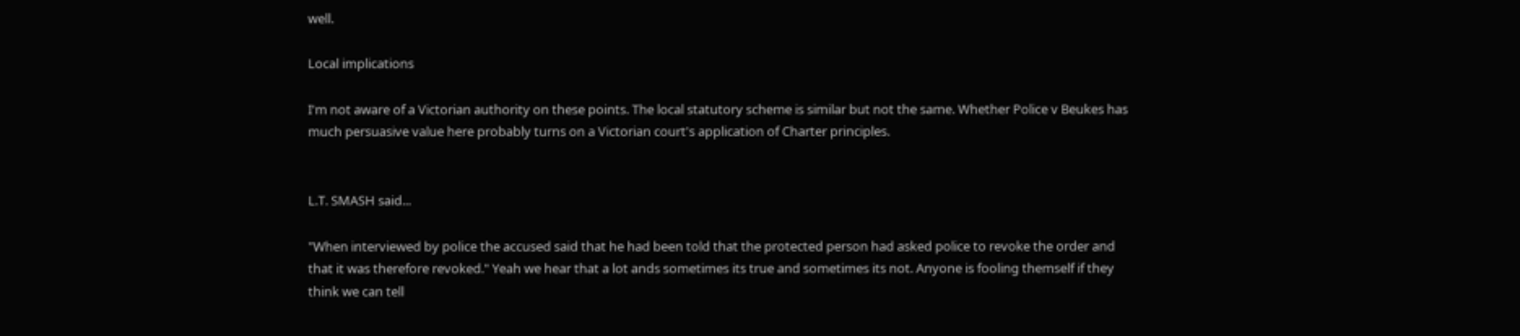well.

Local implications

I'm not aware of a Victorian authority on these points. The local statutory scheme is similar but not the same. Whether Police v Beukes has much persuasive value here probably turns on a Victorian court's application of Charter principles.


L.T. SMASH said...

"When interviewed by police the accused said that he had been told that the protected person had asked police to revoke the order and that it was therefore revoked." Yeah we hear that a lot ands sometimes its true and sometimes its not. Anyone is fooling themself if they think we can tell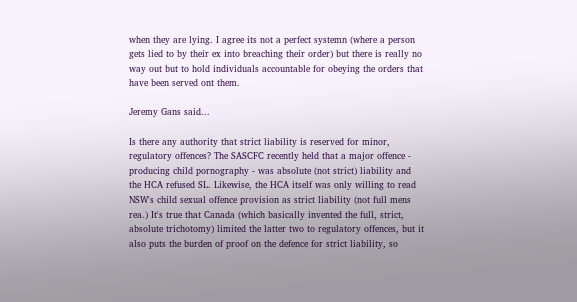when they are lying. I agree its not a perfect systemn (where a person gets lied to by their ex into breaching their order) but there is really no way out but to hold individuals accountable for obeying the orders that have been served ont them.

Jeremy Gans said...

Is there any authority that strict liability is reserved for minor, regulatory offences? The SASCFC recently held that a major offence - producing child pornography - was absolute (not strict) liability and the HCA refused SL. Likewise, the HCA itself was only willing to read NSW's child sexual offence provision as strict liability (not full mens rea.) It's true that Canada (which basically invented the full, strict, absolute trichotomy) limited the latter two to regulatory offences, but it also puts the burden of proof on the defence for strict liability, so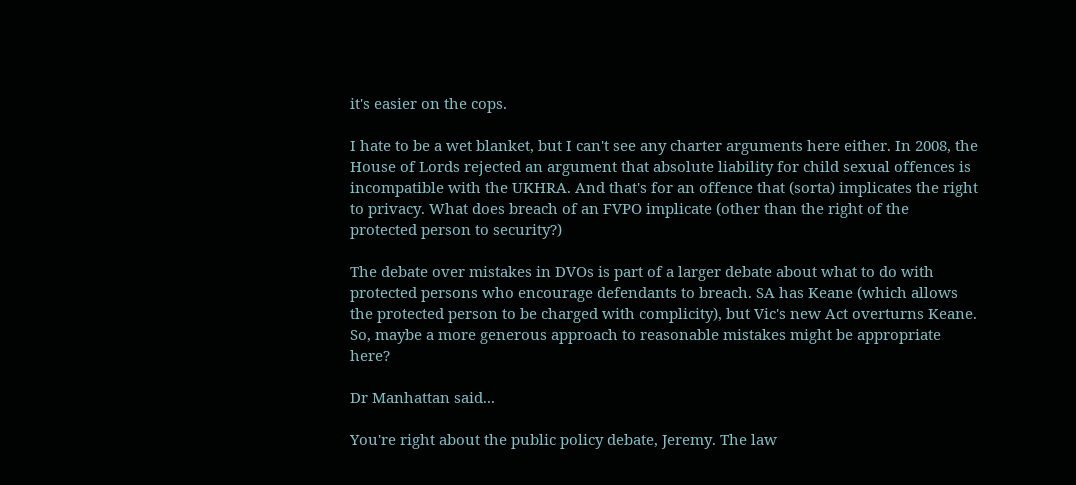it's easier on the cops.

I hate to be a wet blanket, but I can't see any charter arguments here either. In 2008, the House of Lords rejected an argument that absolute liability for child sexual offences is incompatible with the UKHRA. And that's for an offence that (sorta) implicates the right to privacy. What does breach of an FVPO implicate (other than the right of the protected person to security?)

The debate over mistakes in DVOs is part of a larger debate about what to do with protected persons who encourage defendants to breach. SA has Keane (which allows the protected person to be charged with complicity), but Vic's new Act overturns Keane. So, maybe a more generous approach to reasonable mistakes might be appropriate here?

Dr Manhattan said...

You're right about the public policy debate, Jeremy. The law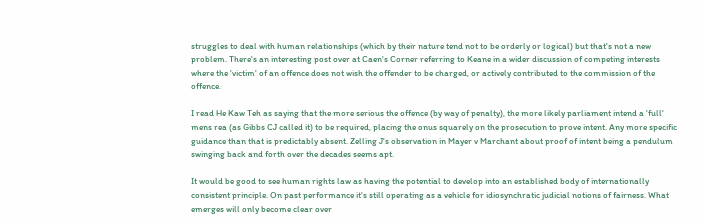struggles to deal with human relationships (which by their nature tend not to be orderly or logical) but that's not a new problem. There's an interesting post over at Caen's Corner referring to Keane in a wider discussion of competing interests where the 'victim' of an offence does not wish the offender to be charged, or actively contributed to the commission of the offence.

I read He Kaw Teh as saying that the more serious the offence (by way of penalty), the more likely parliament intend a 'full' mens rea (as Gibbs CJ called it) to be required, placing the onus squarely on the prosecution to prove intent. Any more specific guidance than that is predictably absent. Zelling J's observation in Mayer v Marchant about proof of intent being a pendulum swinging back and forth over the decades seems apt.

It would be good to see human rights law as having the potential to develop into an established body of internationally consistent principle. On past performance it's still operating as a vehicle for idiosynchratic judicial notions of fairness. What emerges will only become clear over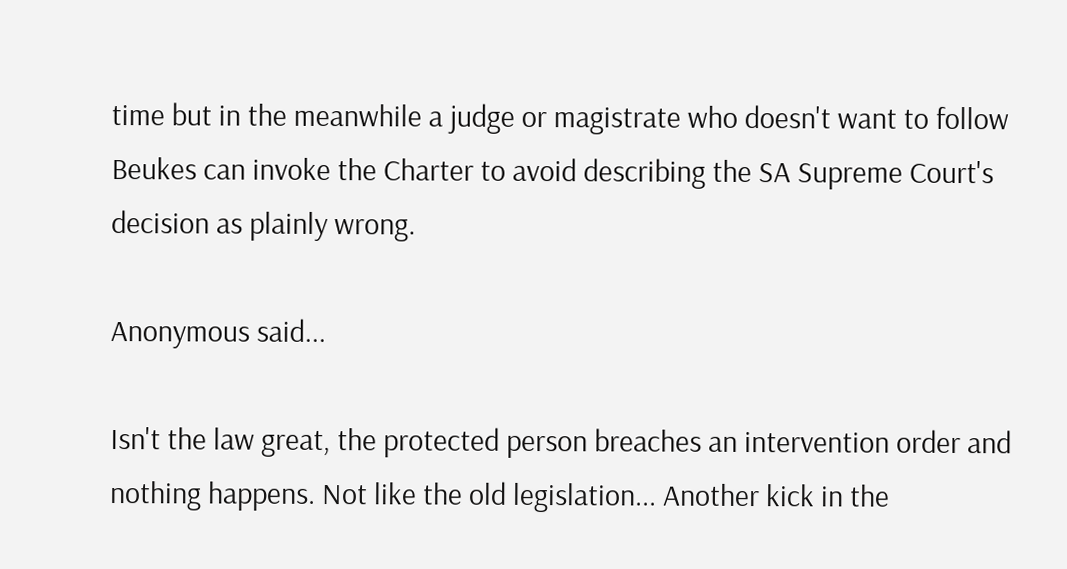time but in the meanwhile a judge or magistrate who doesn't want to follow Beukes can invoke the Charter to avoid describing the SA Supreme Court's decision as plainly wrong.

Anonymous said...

Isn't the law great, the protected person breaches an intervention order and nothing happens. Not like the old legislation... Another kick in the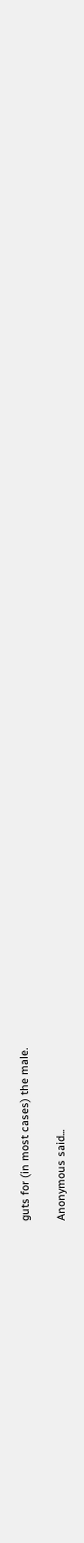guts for (in most cases) the male.

Anonymous said...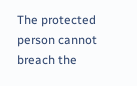The protected person cannot breach the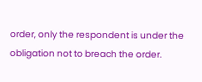order, only the respondent is under the obligation not to breach the order.